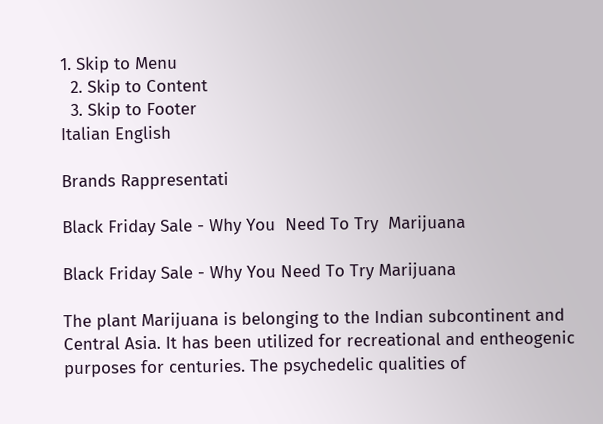1. Skip to Menu
  2. Skip to Content
  3. Skip to Footer
Italian English

Brands Rappresentati

Black Friday Sale - Why You  Need To Try  Marijuana

Black Friday Sale - Why You Need To Try Marijuana

The plant Marijuana is belonging to the Indian subcontinent and Central Asia. It has been utilized for recreational and entheogenic purposes for centuries. The psychedelic qualities of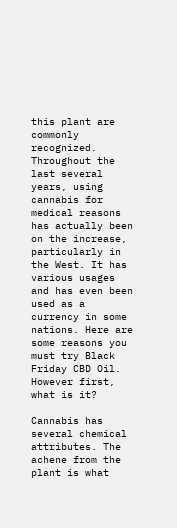this plant are commonly recognized. Throughout the last several years, using cannabis for medical reasons has actually been on the increase, particularly in the West. It has various usages and has even been used as a currency in some nations. Here are some reasons you must try Black Friday CBD Oil. However first, what is it?

Cannabis has several chemical attributes. The achene from the plant is what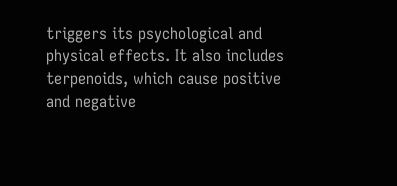triggers its psychological and physical effects. It also includes terpenoids, which cause positive and negative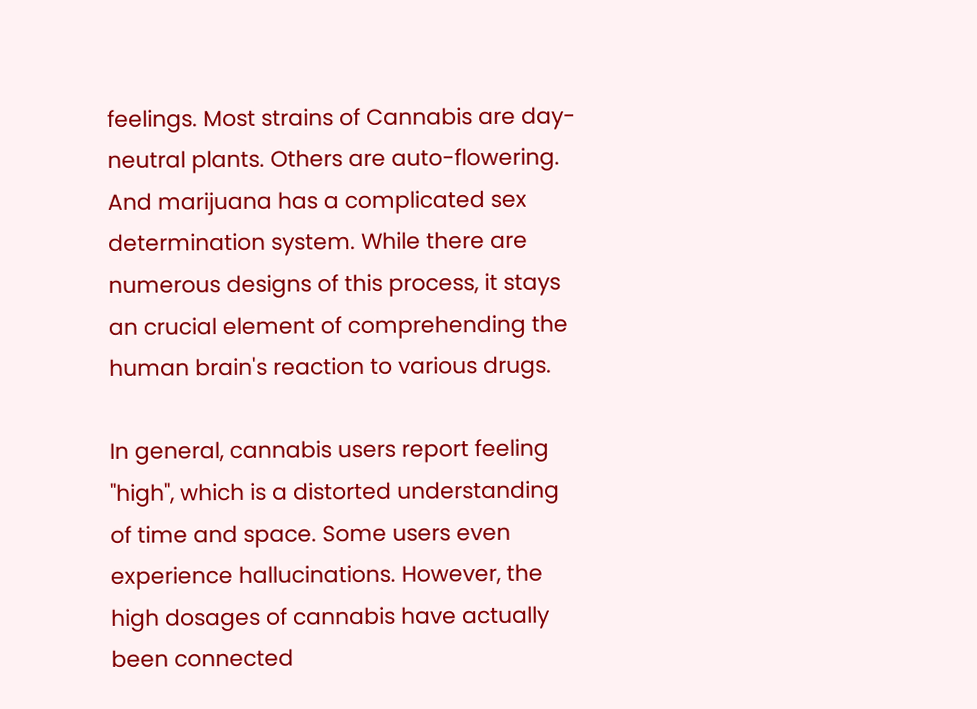feelings. Most strains of Cannabis are day-neutral plants. Others are auto-flowering. And marijuana has a complicated sex determination system. While there are numerous designs of this process, it stays an crucial element of comprehending the human brain's reaction to various drugs.

In general, cannabis users report feeling "high", which is a distorted understanding of time and space. Some users even experience hallucinations. However, the high dosages of cannabis have actually been connected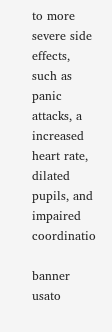to more severe side effects, such as panic attacks, a increased heart rate, dilated pupils, and impaired coordinatio

banner usato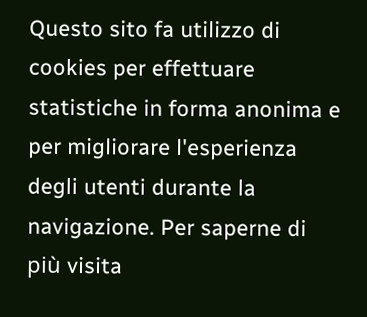Questo sito fa utilizzo di cookies per effettuare statistiche in forma anonima e per migliorare l'esperienza degli utenti durante la navigazione. Per saperne di più visita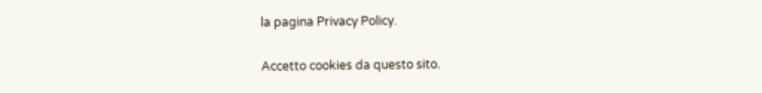la pagina Privacy Policy.

Accetto cookies da questo sito.